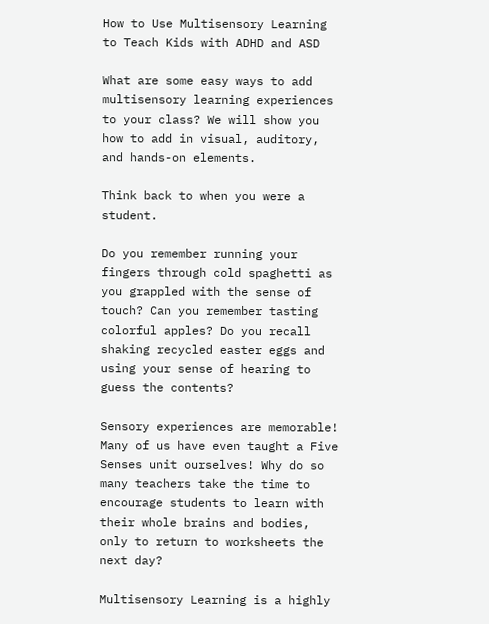How to Use Multisensory Learning to Teach Kids with ADHD and ASD

What are some easy ways to add multisensory learning experiences to your class? We will show you how to add in visual, auditory, and hands-on elements.

Think back to when you were a student.

Do you remember running your fingers through cold spaghetti as you grappled with the sense of touch? Can you remember tasting colorful apples? Do you recall shaking recycled easter eggs and using your sense of hearing to guess the contents?

Sensory experiences are memorable! Many of us have even taught a Five Senses unit ourselves! Why do so many teachers take the time to encourage students to learn with their whole brains and bodies, only to return to worksheets the next day?

Multisensory Learning is a highly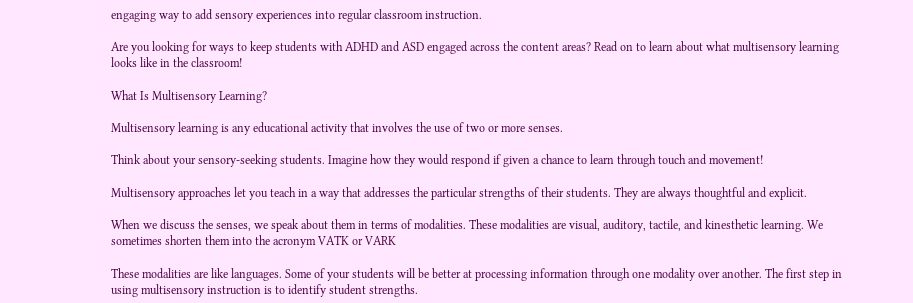engaging way to add sensory experiences into regular classroom instruction.

Are you looking for ways to keep students with ADHD and ASD engaged across the content areas? Read on to learn about what multisensory learning looks like in the classroom!

What Is Multisensory Learning?

Multisensory learning is any educational activity that involves the use of two or more senses.

Think about your sensory-seeking students. Imagine how they would respond if given a chance to learn through touch and movement!

Multisensory approaches let you teach in a way that addresses the particular strengths of their students. They are always thoughtful and explicit.

When we discuss the senses, we speak about them in terms of modalities. These modalities are visual, auditory, tactile, and kinesthetic learning. We sometimes shorten them into the acronym VATK or VARK

These modalities are like languages. Some of your students will be better at processing information through one modality over another. The first step in using multisensory instruction is to identify student strengths.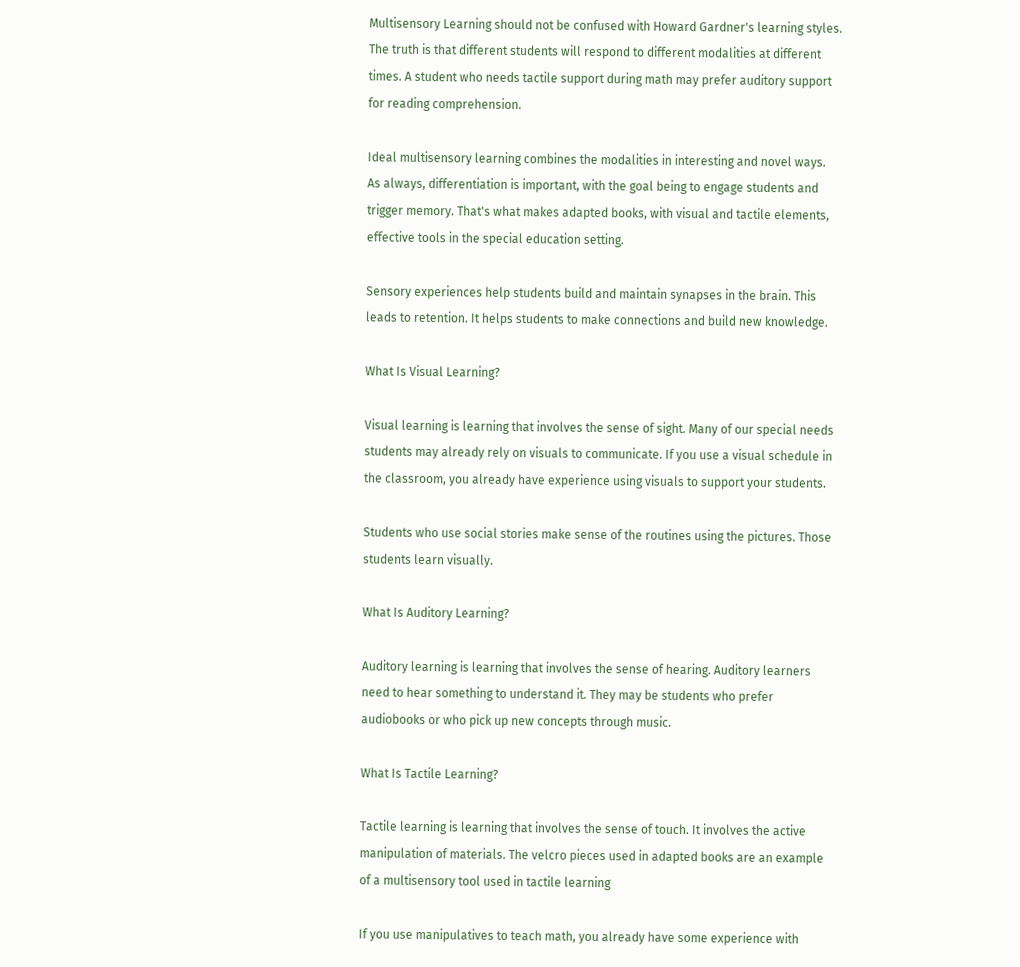Multisensory Learning should not be confused with Howard Gardner's learning styles. The truth is that different students will respond to different modalities at different times. A student who needs tactile support during math may prefer auditory support for reading comprehension.

Ideal multisensory learning combines the modalities in interesting and novel ways. As always, differentiation is important, with the goal being to engage students and trigger memory. That's what makes adapted books, with visual and tactile elements, effective tools in the special education setting.

Sensory experiences help students build and maintain synapses in the brain. This leads to retention. It helps students to make connections and build new knowledge.

What Is Visual Learning?

Visual learning is learning that involves the sense of sight. Many of our special needs students may already rely on visuals to communicate. If you use a visual schedule in the classroom, you already have experience using visuals to support your students.

Students who use social stories make sense of the routines using the pictures. Those students learn visually.

What Is Auditory Learning?

Auditory learning is learning that involves the sense of hearing. Auditory learners need to hear something to understand it. They may be students who prefer audiobooks or who pick up new concepts through music.

What Is Tactile Learning?

Tactile learning is learning that involves the sense of touch. It involves the active manipulation of materials. The velcro pieces used in adapted books are an example of a multisensory tool used in tactile learning

If you use manipulatives to teach math, you already have some experience with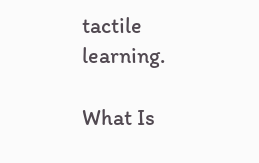tactile learning.

What Is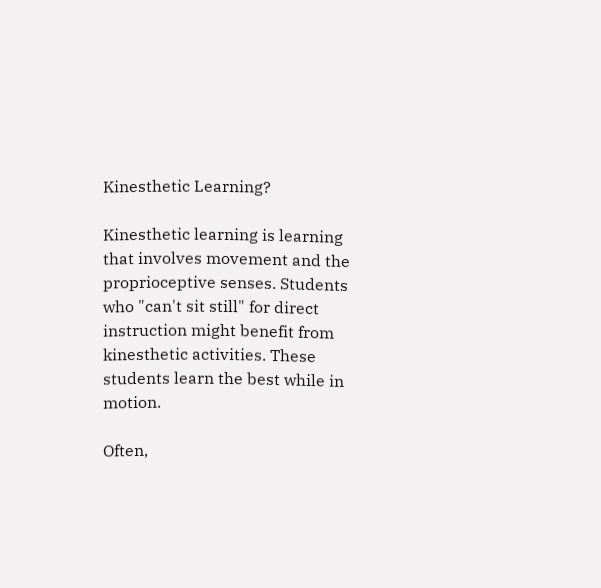Kinesthetic Learning?

Kinesthetic learning is learning that involves movement and the proprioceptive senses. Students who "can't sit still" for direct instruction might benefit from kinesthetic activities. These students learn the best while in motion.

Often,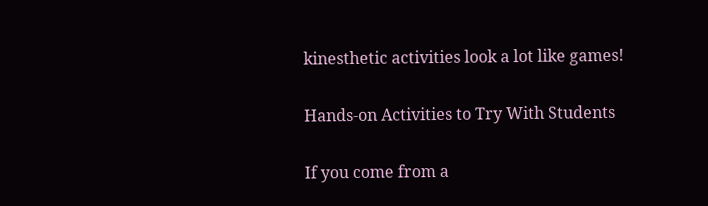kinesthetic activities look a lot like games!

Hands-on Activities to Try With Students

If you come from a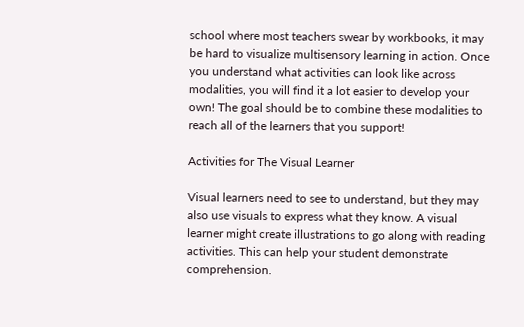school where most teachers swear by workbooks, it may be hard to visualize multisensory learning in action. Once you understand what activities can look like across modalities, you will find it a lot easier to develop your own! The goal should be to combine these modalities to reach all of the learners that you support!

Activities for The Visual Learner

Visual learners need to see to understand, but they may also use visuals to express what they know. A visual learner might create illustrations to go along with reading activities. This can help your student demonstrate comprehension.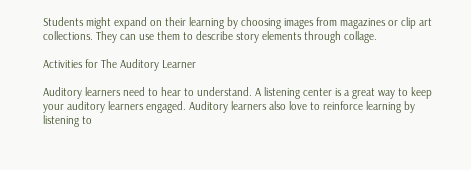Students might expand on their learning by choosing images from magazines or clip art collections. They can use them to describe story elements through collage.

Activities for The Auditory Learner

Auditory learners need to hear to understand. A listening center is a great way to keep your auditory learners engaged. Auditory learners also love to reinforce learning by listening to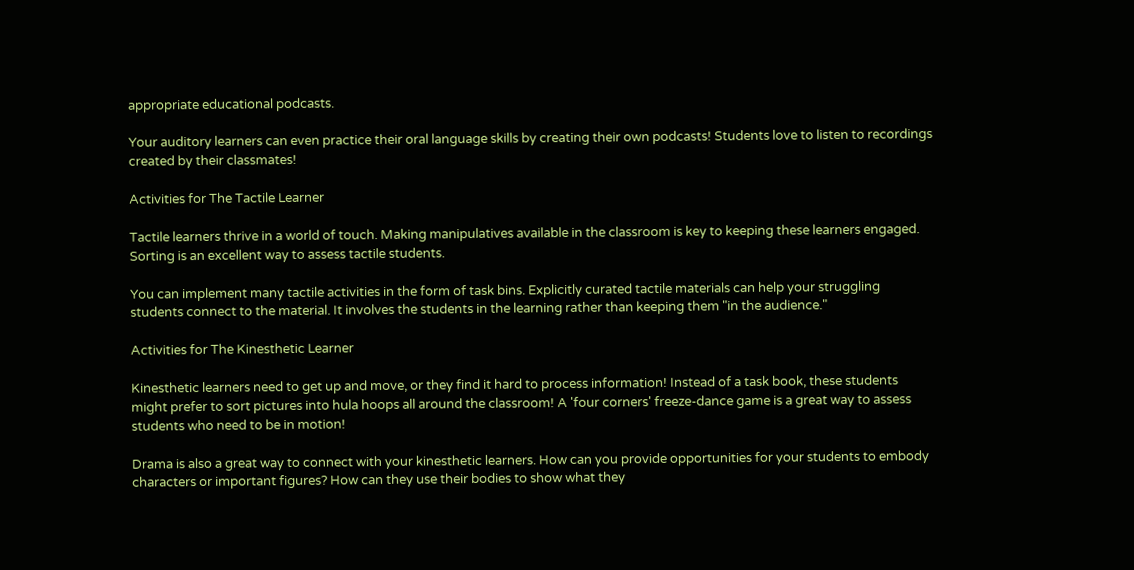appropriate educational podcasts.

Your auditory learners can even practice their oral language skills by creating their own podcasts! Students love to listen to recordings created by their classmates!

Activities for The Tactile Learner

Tactile learners thrive in a world of touch. Making manipulatives available in the classroom is key to keeping these learners engaged. Sorting is an excellent way to assess tactile students.

You can implement many tactile activities in the form of task bins. Explicitly curated tactile materials can help your struggling students connect to the material. It involves the students in the learning rather than keeping them "in the audience."

Activities for The Kinesthetic Learner

Kinesthetic learners need to get up and move, or they find it hard to process information! Instead of a task book, these students might prefer to sort pictures into hula hoops all around the classroom! A 'four corners' freeze-dance game is a great way to assess students who need to be in motion!

Drama is also a great way to connect with your kinesthetic learners. How can you provide opportunities for your students to embody characters or important figures? How can they use their bodies to show what they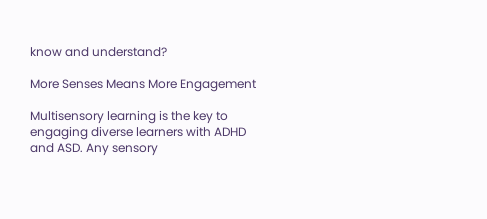know and understand?

More Senses Means More Engagement

Multisensory learning is the key to engaging diverse learners with ADHD and ASD. Any sensory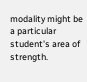modality might be a particular student's area of strength.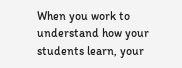When you work to understand how your students learn, your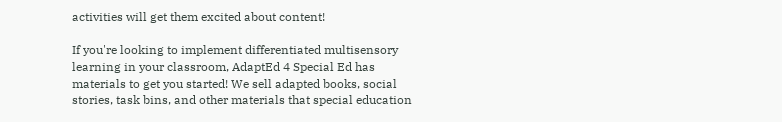activities will get them excited about content!

If you're looking to implement differentiated multisensory learning in your classroom, AdaptEd 4 Special Ed has materials to get you started! We sell adapted books, social stories, task bins, and other materials that special education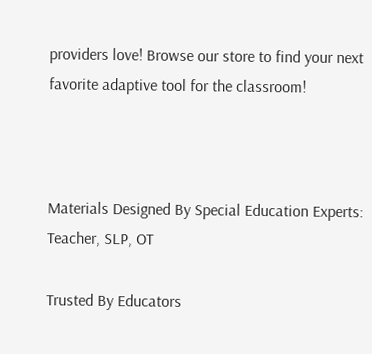providers love! Browse our store to find your next favorite adaptive tool for the classroom!



Materials Designed By Special Education Experts: Teacher, SLP, OT

Trusted By Educators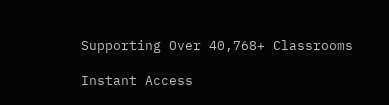Supporting Over 40,768+ Classrooms

Instant Access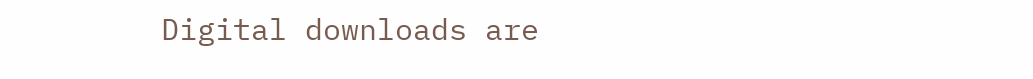Digital downloads are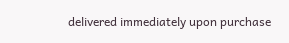delivered immediately upon purchase